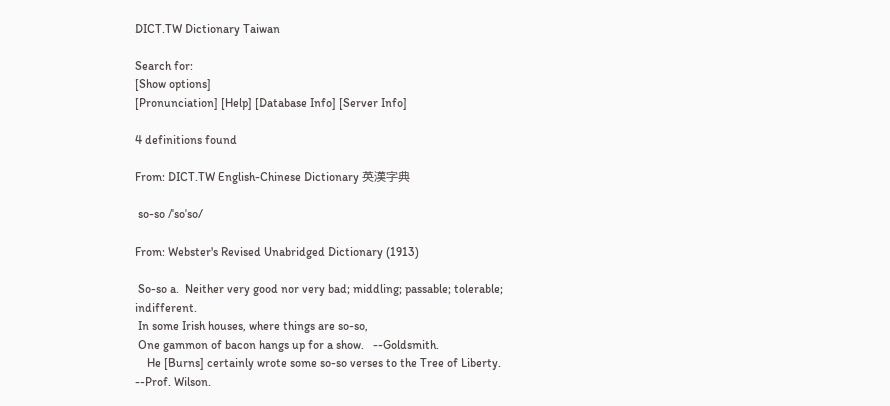DICT.TW Dictionary Taiwan

Search for:
[Show options]
[Pronunciation] [Help] [Database Info] [Server Info]

4 definitions found

From: DICT.TW English-Chinese Dictionary 英漢字典

 so-so /ˈsoˈso/

From: Webster's Revised Unabridged Dictionary (1913)

 So-so a.  Neither very good nor very bad; middling; passable; tolerable; indifferent.
 In some Irish houses, where things are so-so,
 One gammon of bacon hangs up for a show.   --Goldsmith.
    He [Burns] certainly wrote some so-so verses to the Tree of Liberty.   --Prof. Wilson.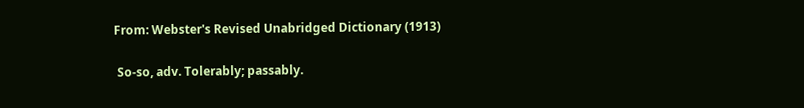From: Webster's Revised Unabridged Dictionary (1913)

 So-so, adv. Tolerably; passably.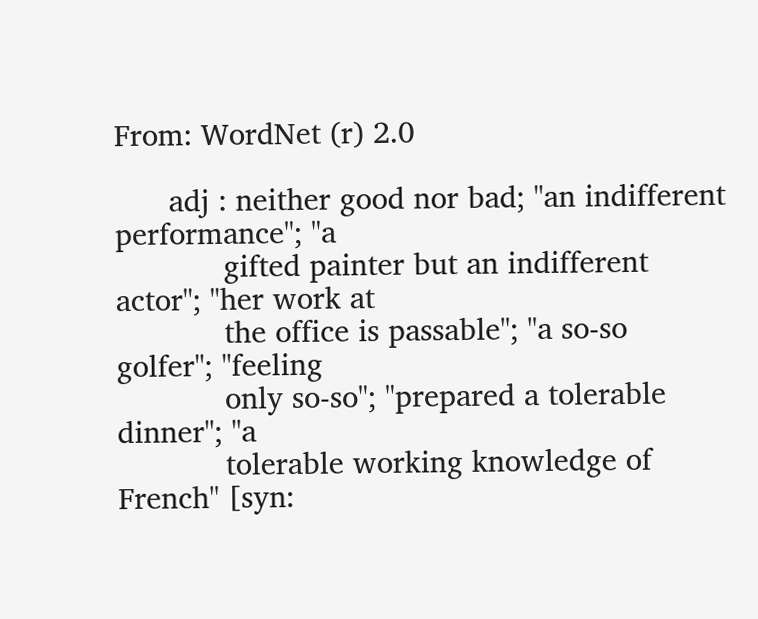From: WordNet (r) 2.0

      adj : neither good nor bad; "an indifferent performance"; "a
            gifted painter but an indifferent actor"; "her work at
            the office is passable"; "a so-so golfer"; "feeling
            only so-so"; "prepared a tolerable dinner"; "a
            tolerable working knowledge of French" [syn: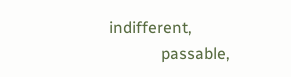indifferent,
             passable,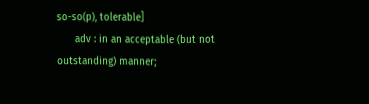so-so(p), tolerable]
      adv : in an acceptable (but not outstanding) manner;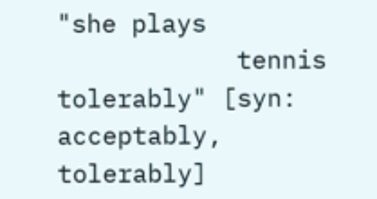"she plays
            tennis tolerably" [syn: acceptably, tolerably]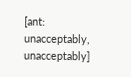[ant: unacceptably, unacceptably]